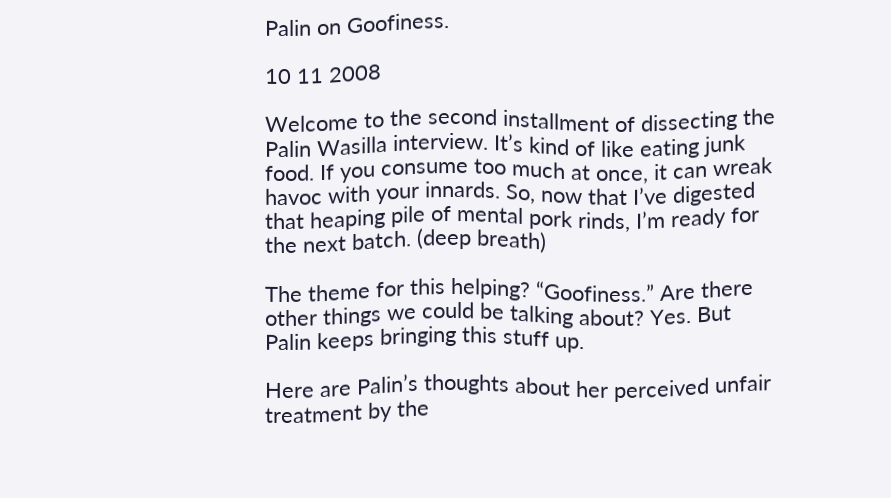Palin on Goofiness.

10 11 2008

Welcome to the second installment of dissecting the Palin Wasilla interview. It’s kind of like eating junk food. If you consume too much at once, it can wreak havoc with your innards. So, now that I’ve digested that heaping pile of mental pork rinds, I’m ready for the next batch. (deep breath)

The theme for this helping? “Goofiness.” Are there other things we could be talking about? Yes. But Palin keeps bringing this stuff up.

Here are Palin’s thoughts about her perceived unfair treatment by the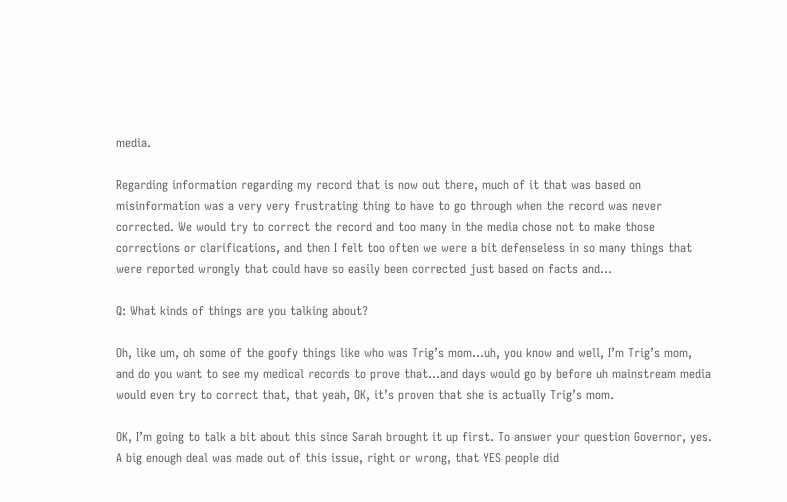media.

Regarding information regarding my record that is now out there, much of it that was based on misinformation was a very very frustrating thing to have to go through when the record was never corrected. We would try to correct the record and too many in the media chose not to make those corrections or clarifications, and then I felt too often we were a bit defenseless in so many things that were reported wrongly that could have so easily been corrected just based on facts and…

Q: What kinds of things are you talking about?

Oh, like um, oh some of the goofy things like who was Trig’s mom…uh, you know and well, I’m Trig’s mom, and do you want to see my medical records to prove that…and days would go by before uh mainstream media would even try to correct that, that yeah, OK, it’s proven that she is actually Trig’s mom.

OK, I’m going to talk a bit about this since Sarah brought it up first. To answer your question Governor, yes. A big enough deal was made out of this issue, right or wrong, that YES people did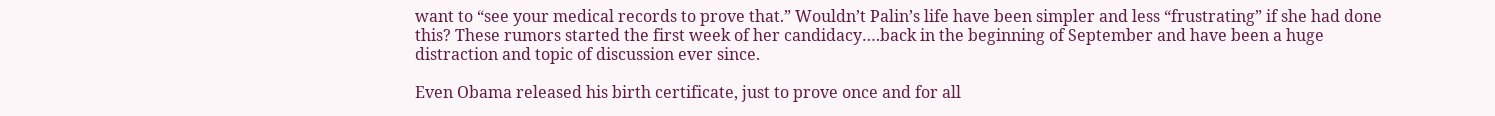want to “see your medical records to prove that.” Wouldn’t Palin’s life have been simpler and less “frustrating” if she had done this? These rumors started the first week of her candidacy….back in the beginning of September and have been a huge distraction and topic of discussion ever since.

Even Obama released his birth certificate, just to prove once and for all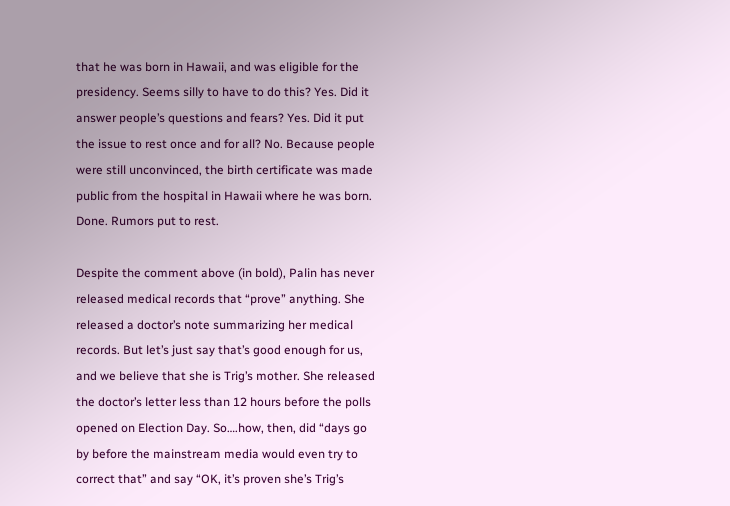that he was born in Hawaii, and was eligible for the presidency. Seems silly to have to do this? Yes. Did it answer people’s questions and fears? Yes. Did it put the issue to rest once and for all? No. Because people were still unconvinced, the birth certificate was made public from the hospital in Hawaii where he was born. Done. Rumors put to rest.

Despite the comment above (in bold), Palin has never released medical records that “prove” anything. She released a doctor’s note summarizing her medical records. But let’s just say that’s good enough for us, and we believe that she is Trig’s mother. She released the doctor’s letter less than 12 hours before the polls opened on Election Day. So….how, then, did “days go by before the mainstream media would even try to correct that” and say “OK, it’s proven she’s Trig’s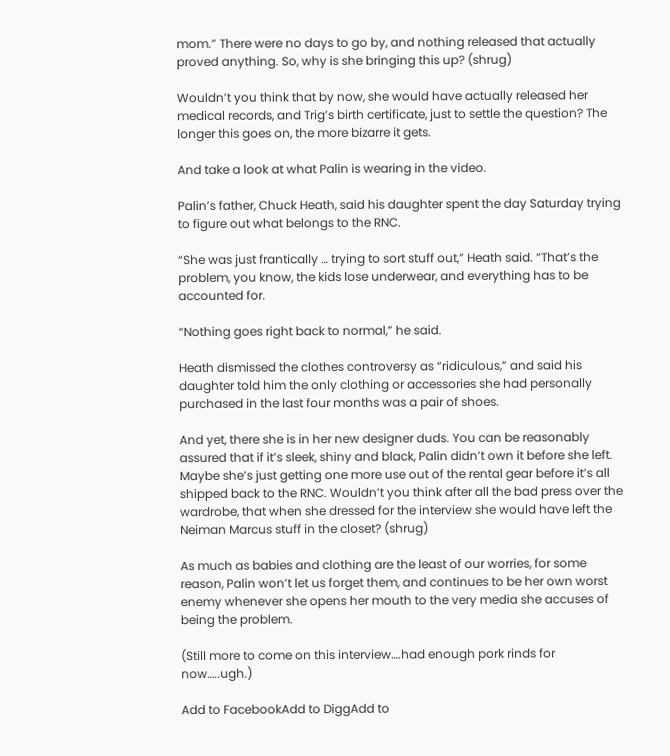mom.” There were no days to go by, and nothing released that actually proved anything. So, why is she bringing this up? (shrug)

Wouldn’t you think that by now, she would have actually released her medical records, and Trig’s birth certificate, just to settle the question? The longer this goes on, the more bizarre it gets.

And take a look at what Palin is wearing in the video.

Palin’s father, Chuck Heath, said his daughter spent the day Saturday trying to figure out what belongs to the RNC.

“She was just frantically … trying to sort stuff out,” Heath said. “That’s the problem, you know, the kids lose underwear, and everything has to be accounted for.

“Nothing goes right back to normal,” he said.

Heath dismissed the clothes controversy as “ridiculous,” and said his daughter told him the only clothing or accessories she had personally purchased in the last four months was a pair of shoes.

And yet, there she is in her new designer duds. You can be reasonably assured that if it’s sleek, shiny and black, Palin didn’t own it before she left. Maybe she’s just getting one more use out of the rental gear before it’s all shipped back to the RNC. Wouldn’t you think after all the bad press over the wardrobe, that when she dressed for the interview she would have left the Neiman Marcus stuff in the closet? (shrug)

As much as babies and clothing are the least of our worries, for some reason, Palin won’t let us forget them, and continues to be her own worst enemy whenever she opens her mouth to the very media she accuses of being the problem.

(Still more to come on this interview….had enough pork rinds for now…..ugh.)

Add to FacebookAdd to DiggAdd to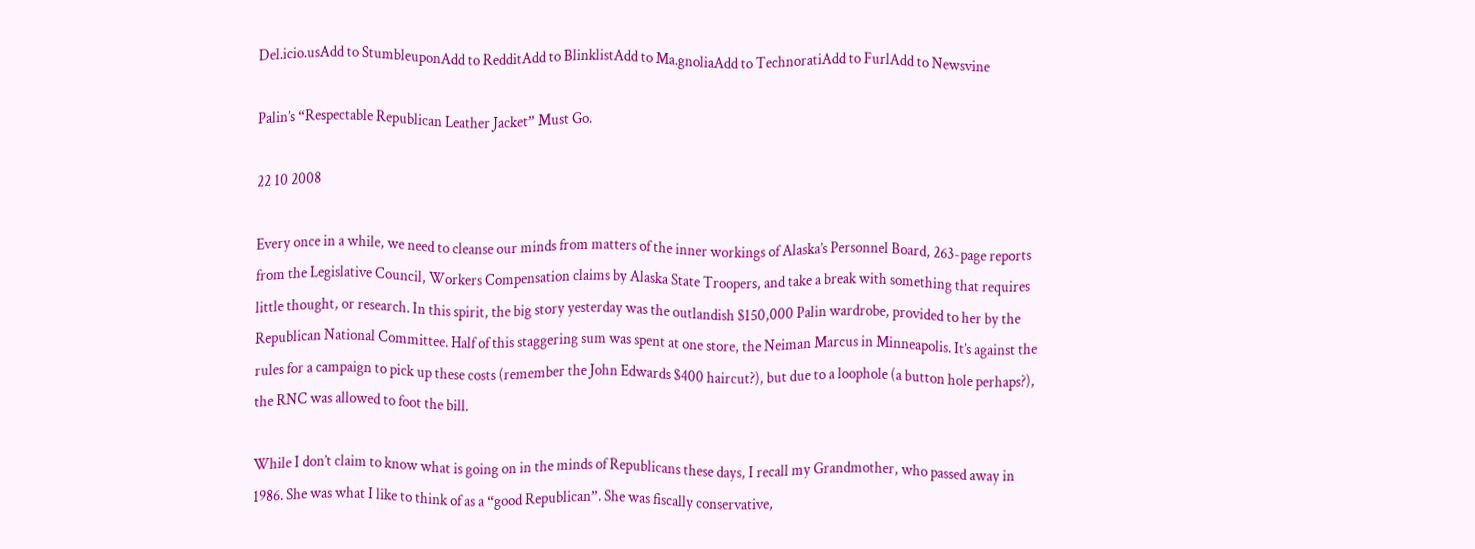Del.icio.usAdd to StumbleuponAdd to RedditAdd to BlinklistAdd to Ma.gnoliaAdd to TechnoratiAdd to FurlAdd to Newsvine

Palin’s “Respectable Republican Leather Jacket” Must Go.

22 10 2008

Every once in a while, we need to cleanse our minds from matters of the inner workings of Alaska’s Personnel Board, 263-page reports from the Legislative Council, Workers Compensation claims by Alaska State Troopers, and take a break with something that requires little thought, or research. In this spirit, the big story yesterday was the outlandish $150,000 Palin wardrobe, provided to her by the Republican National Committee. Half of this staggering sum was spent at one store, the Neiman Marcus in Minneapolis. It’s against the rules for a campaign to pick up these costs (remember the John Edwards $400 haircut?), but due to a loophole (a button hole perhaps?), the RNC was allowed to foot the bill.

While I don’t claim to know what is going on in the minds of Republicans these days, I recall my Grandmother, who passed away in 1986. She was what I like to think of as a “good Republican”. She was fiscally conservative,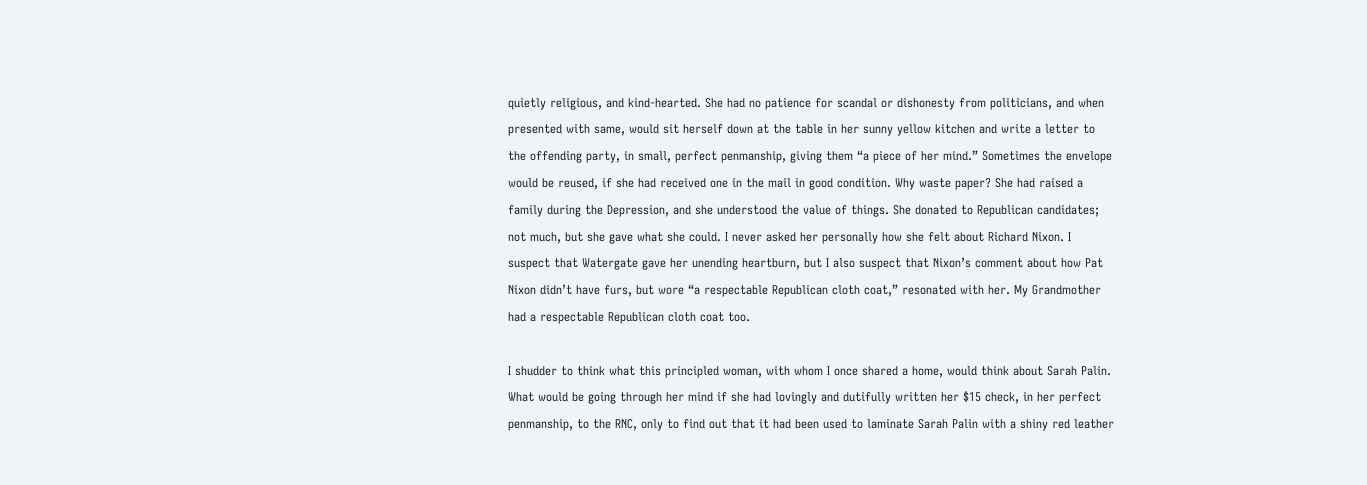quietly religious, and kind-hearted. She had no patience for scandal or dishonesty from politicians, and when presented with same, would sit herself down at the table in her sunny yellow kitchen and write a letter to the offending party, in small, perfect penmanship, giving them “a piece of her mind.” Sometimes the envelope would be reused, if she had received one in the mail in good condition. Why waste paper? She had raised a family during the Depression, and she understood the value of things. She donated to Republican candidates; not much, but she gave what she could. I never asked her personally how she felt about Richard Nixon. I suspect that Watergate gave her unending heartburn, but I also suspect that Nixon’s comment about how Pat Nixon didn’t have furs, but wore “a respectable Republican cloth coat,” resonated with her. My Grandmother had a respectable Republican cloth coat too.

I shudder to think what this principled woman, with whom I once shared a home, would think about Sarah Palin. What would be going through her mind if she had lovingly and dutifully written her $15 check, in her perfect penmanship, to the RNC, only to find out that it had been used to laminate Sarah Palin with a shiny red leather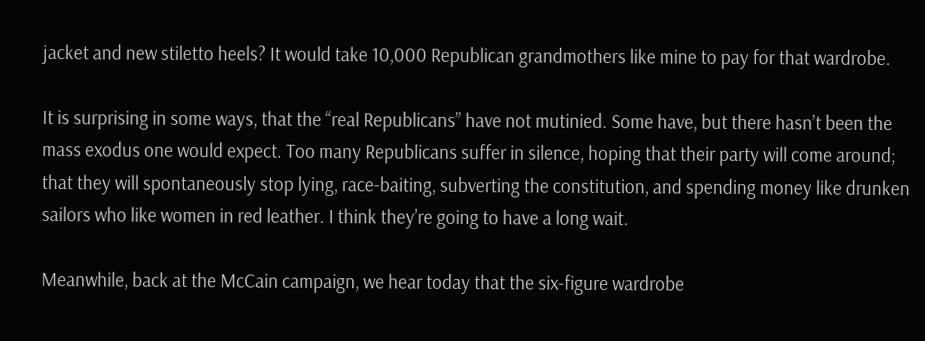jacket and new stiletto heels? It would take 10,000 Republican grandmothers like mine to pay for that wardrobe.

It is surprising in some ways, that the “real Republicans” have not mutinied. Some have, but there hasn’t been the mass exodus one would expect. Too many Republicans suffer in silence, hoping that their party will come around; that they will spontaneously stop lying, race-baiting, subverting the constitution, and spending money like drunken sailors who like women in red leather. I think they’re going to have a long wait.

Meanwhile, back at the McCain campaign, we hear today that the six-figure wardrobe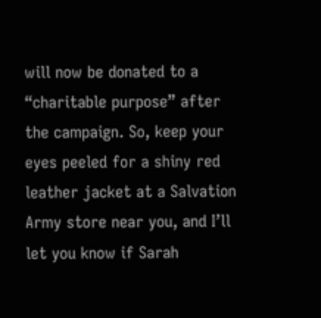will now be donated to a “charitable purpose” after the campaign. So, keep your eyes peeled for a shiny red leather jacket at a Salvation Army store near you, and I’ll let you know if Sarah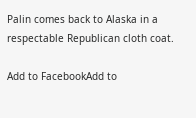Palin comes back to Alaska in a respectable Republican cloth coat.

Add to FacebookAdd to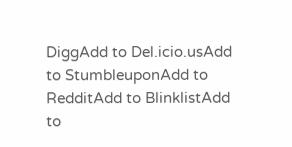DiggAdd to Del.icio.usAdd to StumbleuponAdd to RedditAdd to BlinklistAdd to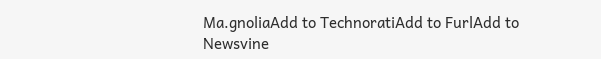Ma.gnoliaAdd to TechnoratiAdd to FurlAdd to Newsvine